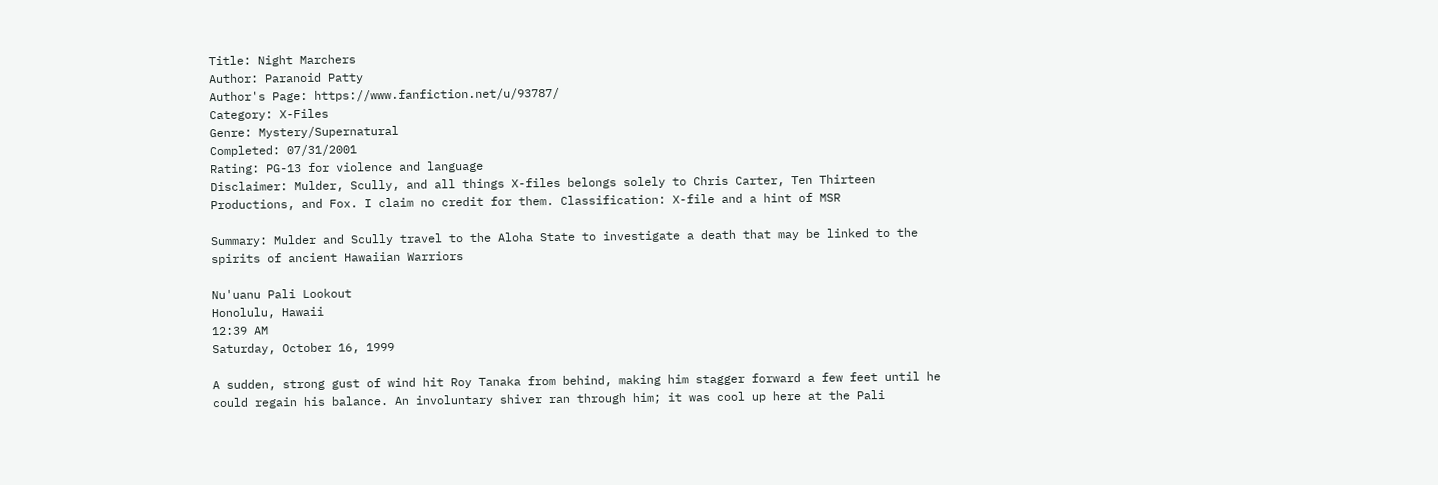Title: Night Marchers
Author: Paranoid Patty
Author's Page: https://www.fanfiction.net/u/93787/
Category: X-Files
Genre: Mystery/Supernatural
Completed: 07/31/2001
Rating: PG-13 for violence and language
Disclaimer: Mulder, Scully, and all things X-files belongs solely to Chris Carter, Ten Thirteen Productions, and Fox. I claim no credit for them. Classification: X-file and a hint of MSR

Summary: Mulder and Scully travel to the Aloha State to investigate a death that may be linked to the spirits of ancient Hawaiian Warriors

Nu'uanu Pali Lookout
Honolulu, Hawaii
12:39 AM
Saturday, October 16, 1999

A sudden, strong gust of wind hit Roy Tanaka from behind, making him stagger forward a few feet until he could regain his balance. An involuntary shiver ran through him; it was cool up here at the Pali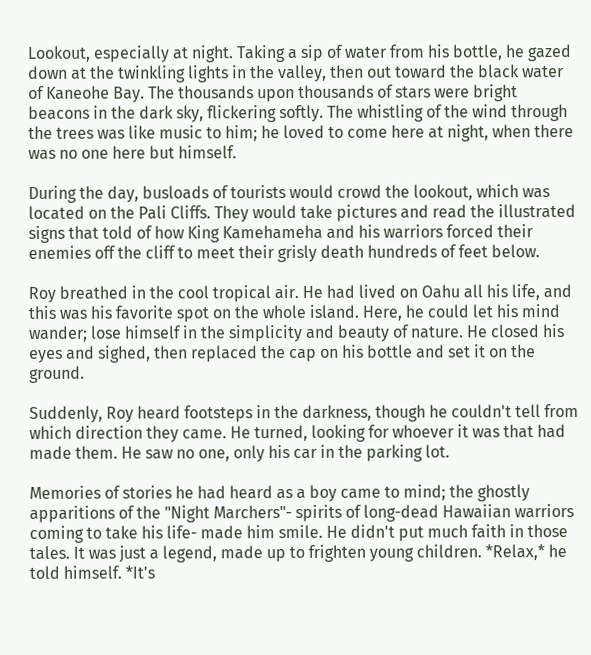Lookout, especially at night. Taking a sip of water from his bottle, he gazed down at the twinkling lights in the valley, then out toward the black water of Kaneohe Bay. The thousands upon thousands of stars were bright beacons in the dark sky, flickering softly. The whistling of the wind through the trees was like music to him; he loved to come here at night, when there was no one here but himself.

During the day, busloads of tourists would crowd the lookout, which was located on the Pali Cliffs. They would take pictures and read the illustrated signs that told of how King Kamehameha and his warriors forced their enemies off the cliff to meet their grisly death hundreds of feet below.

Roy breathed in the cool tropical air. He had lived on Oahu all his life, and this was his favorite spot on the whole island. Here, he could let his mind wander; lose himself in the simplicity and beauty of nature. He closed his eyes and sighed, then replaced the cap on his bottle and set it on the ground.

Suddenly, Roy heard footsteps in the darkness, though he couldn't tell from which direction they came. He turned, looking for whoever it was that had made them. He saw no one, only his car in the parking lot.

Memories of stories he had heard as a boy came to mind; the ghostly apparitions of the "Night Marchers"- spirits of long-dead Hawaiian warriors coming to take his life- made him smile. He didn't put much faith in those tales. It was just a legend, made up to frighten young children. *Relax,* he told himself. *It's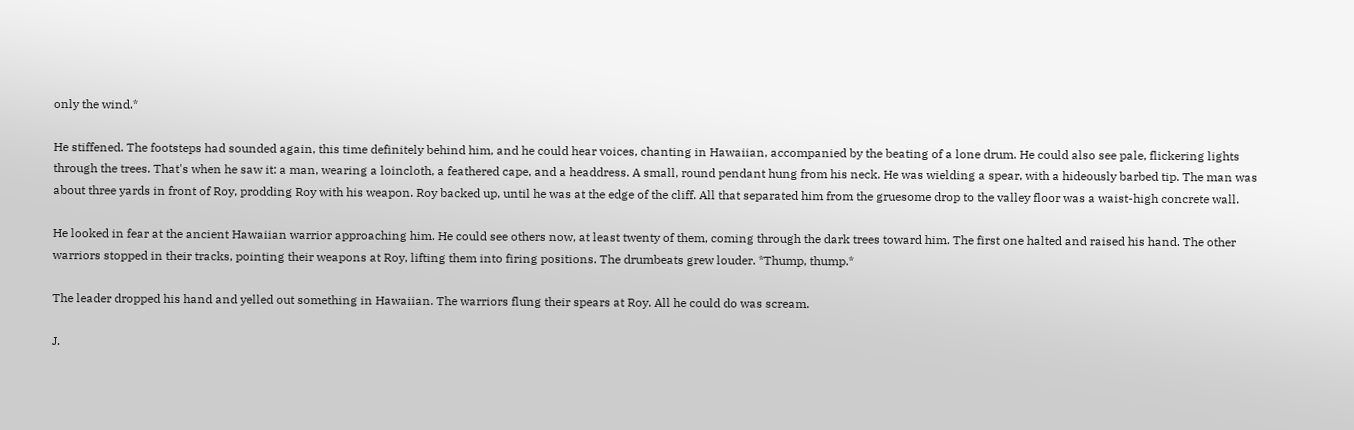only the wind.*

He stiffened. The footsteps had sounded again, this time definitely behind him, and he could hear voices, chanting in Hawaiian, accompanied by the beating of a lone drum. He could also see pale, flickering lights through the trees. That's when he saw it: a man, wearing a loincloth, a feathered cape, and a headdress. A small, round pendant hung from his neck. He was wielding a spear, with a hideously barbed tip. The man was about three yards in front of Roy, prodding Roy with his weapon. Roy backed up, until he was at the edge of the cliff. All that separated him from the gruesome drop to the valley floor was a waist-high concrete wall.

He looked in fear at the ancient Hawaiian warrior approaching him. He could see others now, at least twenty of them, coming through the dark trees toward him. The first one halted and raised his hand. The other warriors stopped in their tracks, pointing their weapons at Roy, lifting them into firing positions. The drumbeats grew louder. *Thump, thump.*

The leader dropped his hand and yelled out something in Hawaiian. The warriors flung their spears at Roy. All he could do was scream.

J.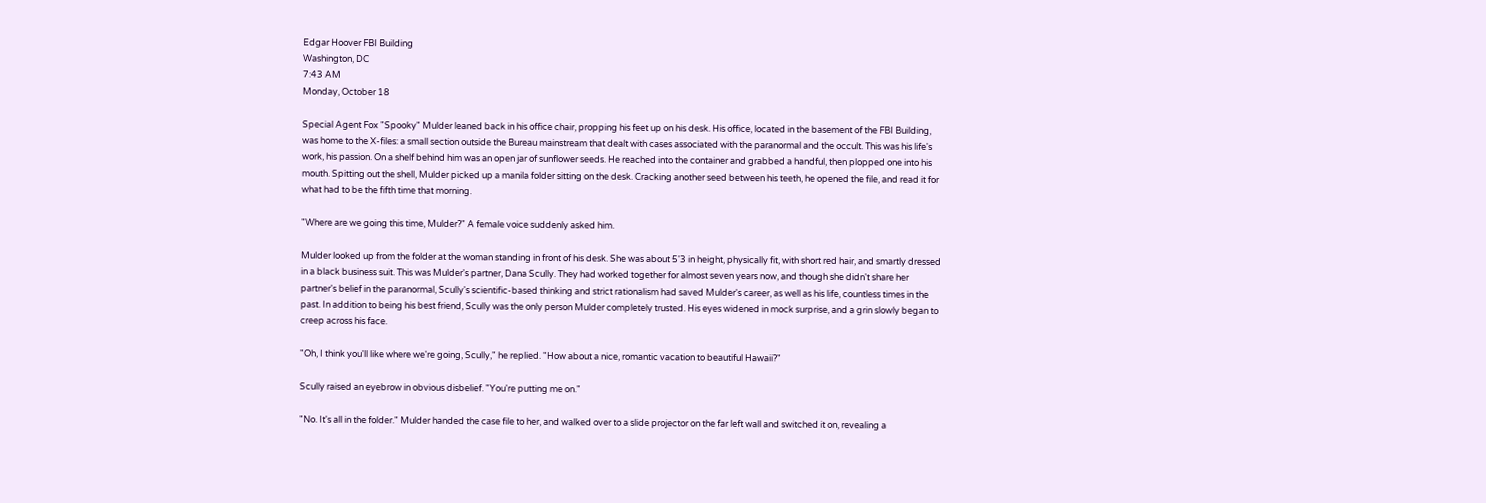Edgar Hoover FBI Building
Washington, DC
7:43 AM
Monday, October 18

Special Agent Fox "Spooky" Mulder leaned back in his office chair, propping his feet up on his desk. His office, located in the basement of the FBI Building, was home to the X-files: a small section outside the Bureau mainstream that dealt with cases associated with the paranormal and the occult. This was his life's work, his passion. On a shelf behind him was an open jar of sunflower seeds. He reached into the container and grabbed a handful, then plopped one into his mouth. Spitting out the shell, Mulder picked up a manila folder sitting on the desk. Cracking another seed between his teeth, he opened the file, and read it for what had to be the fifth time that morning.

"Where are we going this time, Mulder?" A female voice suddenly asked him.

Mulder looked up from the folder at the woman standing in front of his desk. She was about 5'3 in height, physically fit, with short red hair, and smartly dressed in a black business suit. This was Mulder's partner, Dana Scully. They had worked together for almost seven years now, and though she didn't share her partner's belief in the paranormal, Scully's scientific-based thinking and strict rationalism had saved Mulder's career, as well as his life, countless times in the past. In addition to being his best friend, Scully was the only person Mulder completely trusted. His eyes widened in mock surprise, and a grin slowly began to creep across his face.

"Oh, I think you'll like where we're going, Scully," he replied. "How about a nice, romantic vacation to beautiful Hawaii?"

Scully raised an eyebrow in obvious disbelief. "You're putting me on."

"No. It's all in the folder." Mulder handed the case file to her, and walked over to a slide projector on the far left wall and switched it on, revealing a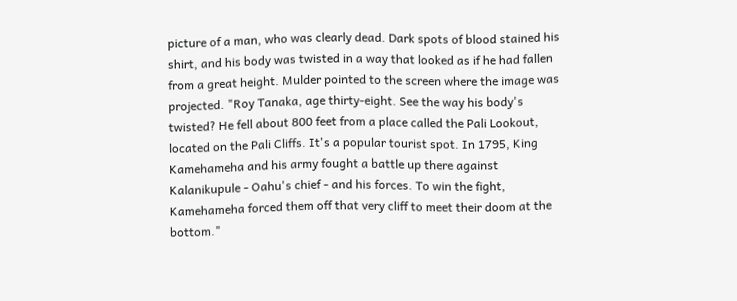picture of a man, who was clearly dead. Dark spots of blood stained his shirt, and his body was twisted in a way that looked as if he had fallen from a great height. Mulder pointed to the screen where the image was projected. "Roy Tanaka, age thirty-eight. See the way his body's twisted? He fell about 800 feet from a place called the Pali Lookout, located on the Pali Cliffs. It's a popular tourist spot. In 1795, King Kamehameha and his army fought a battle up there against Kalanikupule - Oahu's chief - and his forces. To win the fight, Kamehameha forced them off that very cliff to meet their doom at the bottom."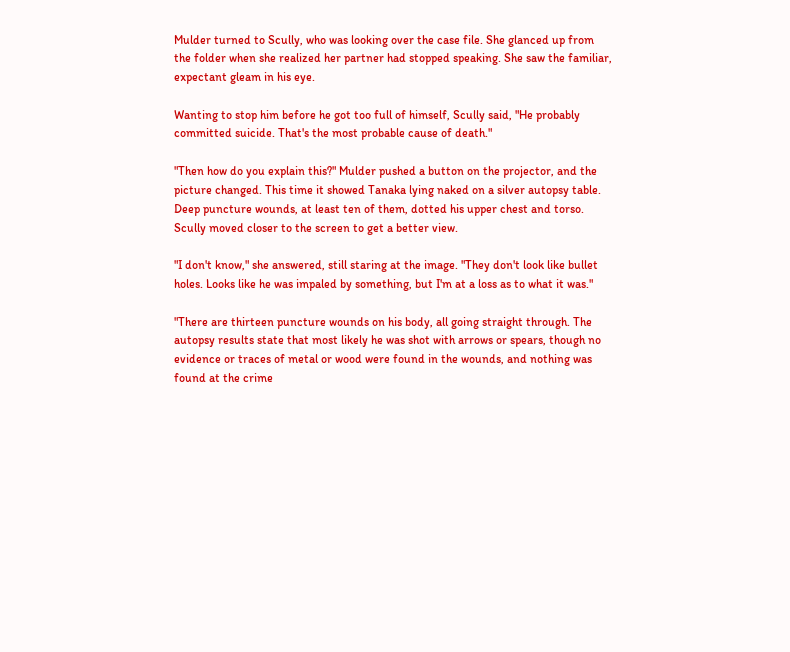Mulder turned to Scully, who was looking over the case file. She glanced up from the folder when she realized her partner had stopped speaking. She saw the familiar, expectant gleam in his eye.

Wanting to stop him before he got too full of himself, Scully said, "He probably committed suicide. That's the most probable cause of death."

"Then how do you explain this?" Mulder pushed a button on the projector, and the picture changed. This time it showed Tanaka lying naked on a silver autopsy table. Deep puncture wounds, at least ten of them, dotted his upper chest and torso. Scully moved closer to the screen to get a better view.

"I don't know," she answered, still staring at the image. "They don't look like bullet holes. Looks like he was impaled by something, but I'm at a loss as to what it was."

"There are thirteen puncture wounds on his body, all going straight through. The autopsy results state that most likely he was shot with arrows or spears, though no evidence or traces of metal or wood were found in the wounds, and nothing was found at the crime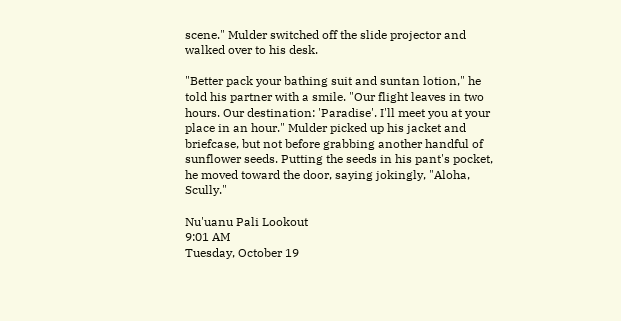scene." Mulder switched off the slide projector and walked over to his desk.

"Better pack your bathing suit and suntan lotion," he told his partner with a smile. "Our flight leaves in two hours. Our destination: 'Paradise'. I'll meet you at your place in an hour." Mulder picked up his jacket and briefcase, but not before grabbing another handful of sunflower seeds. Putting the seeds in his pant's pocket, he moved toward the door, saying jokingly, "Aloha, Scully."

Nu'uanu Pali Lookout
9:01 AM
Tuesday, October 19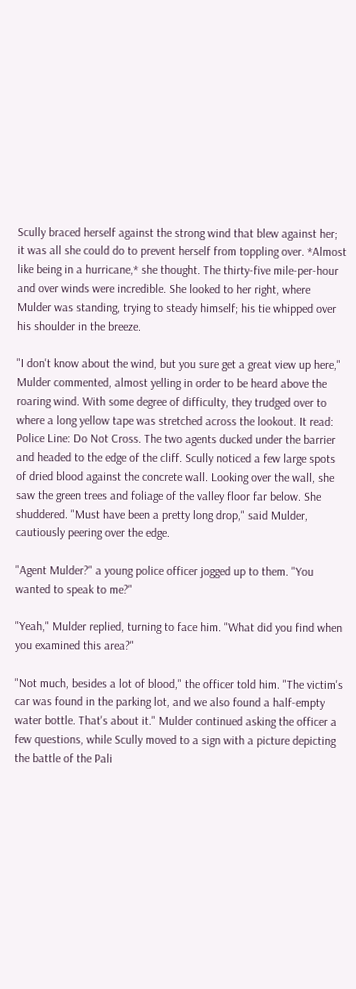Scully braced herself against the strong wind that blew against her; it was all she could do to prevent herself from toppling over. *Almost like being in a hurricane,* she thought. The thirty-five mile-per-hour and over winds were incredible. She looked to her right, where Mulder was standing, trying to steady himself; his tie whipped over his shoulder in the breeze.

"I don't know about the wind, but you sure get a great view up here," Mulder commented, almost yelling in order to be heard above the roaring wind. With some degree of difficulty, they trudged over to where a long yellow tape was stretched across the lookout. It read: Police Line: Do Not Cross. The two agents ducked under the barrier and headed to the edge of the cliff. Scully noticed a few large spots of dried blood against the concrete wall. Looking over the wall, she saw the green trees and foliage of the valley floor far below. She shuddered. "Must have been a pretty long drop," said Mulder, cautiously peering over the edge.

"Agent Mulder?" a young police officer jogged up to them. "You wanted to speak to me?"

"Yeah," Mulder replied, turning to face him. "What did you find when you examined this area?"

"Not much, besides a lot of blood," the officer told him. "The victim's car was found in the parking lot, and we also found a half-empty water bottle. That's about it." Mulder continued asking the officer a few questions, while Scully moved to a sign with a picture depicting the battle of the Pali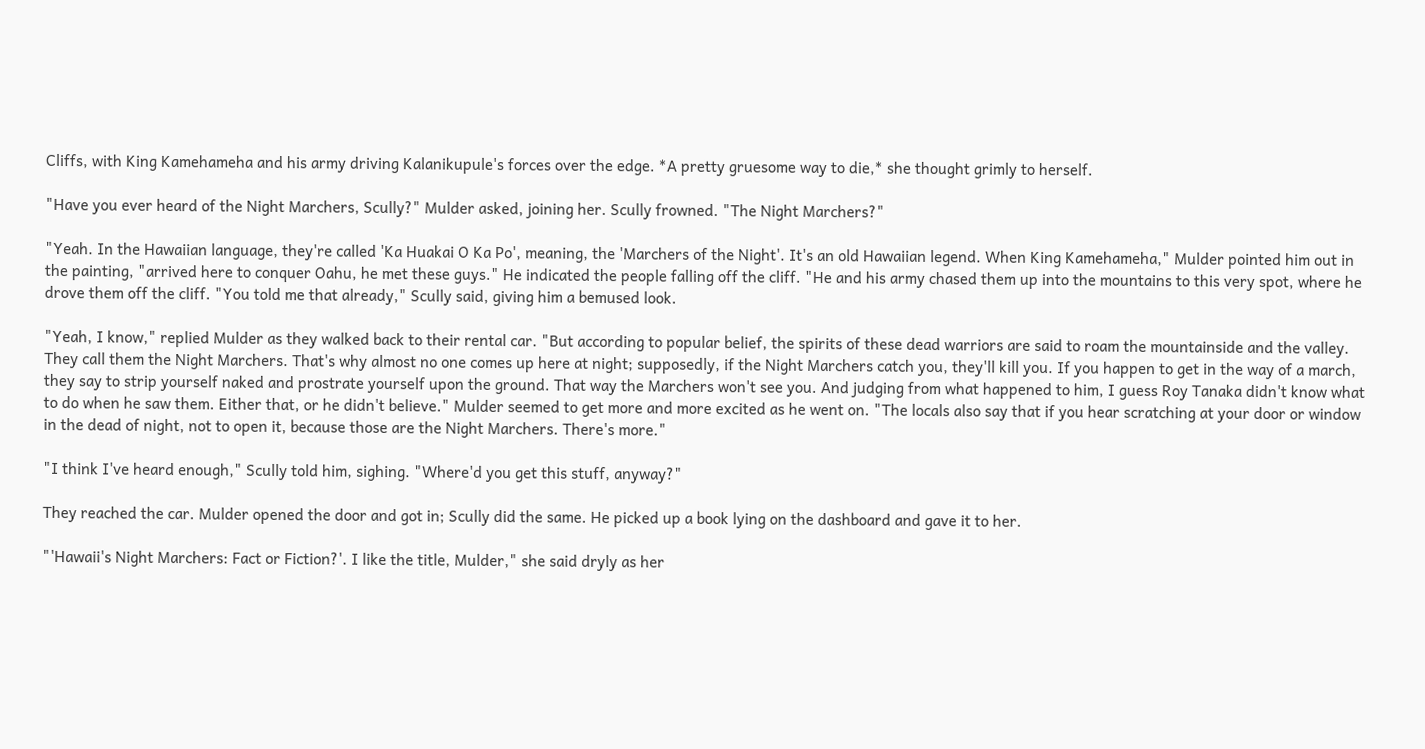Cliffs, with King Kamehameha and his army driving Kalanikupule's forces over the edge. *A pretty gruesome way to die,* she thought grimly to herself.

"Have you ever heard of the Night Marchers, Scully?" Mulder asked, joining her. Scully frowned. "The Night Marchers?"

"Yeah. In the Hawaiian language, they're called 'Ka Huakai O Ka Po', meaning, the 'Marchers of the Night'. It's an old Hawaiian legend. When King Kamehameha," Mulder pointed him out in the painting, "arrived here to conquer Oahu, he met these guys." He indicated the people falling off the cliff. "He and his army chased them up into the mountains to this very spot, where he drove them off the cliff. "You told me that already," Scully said, giving him a bemused look.

"Yeah, I know," replied Mulder as they walked back to their rental car. "But according to popular belief, the spirits of these dead warriors are said to roam the mountainside and the valley. They call them the Night Marchers. That's why almost no one comes up here at night; supposedly, if the Night Marchers catch you, they'll kill you. If you happen to get in the way of a march, they say to strip yourself naked and prostrate yourself upon the ground. That way the Marchers won't see you. And judging from what happened to him, I guess Roy Tanaka didn't know what to do when he saw them. Either that, or he didn't believe." Mulder seemed to get more and more excited as he went on. "The locals also say that if you hear scratching at your door or window in the dead of night, not to open it, because those are the Night Marchers. There's more."

"I think I've heard enough," Scully told him, sighing. "Where'd you get this stuff, anyway?"

They reached the car. Mulder opened the door and got in; Scully did the same. He picked up a book lying on the dashboard and gave it to her.

"'Hawaii's Night Marchers: Fact or Fiction?'. I like the title, Mulder," she said dryly as her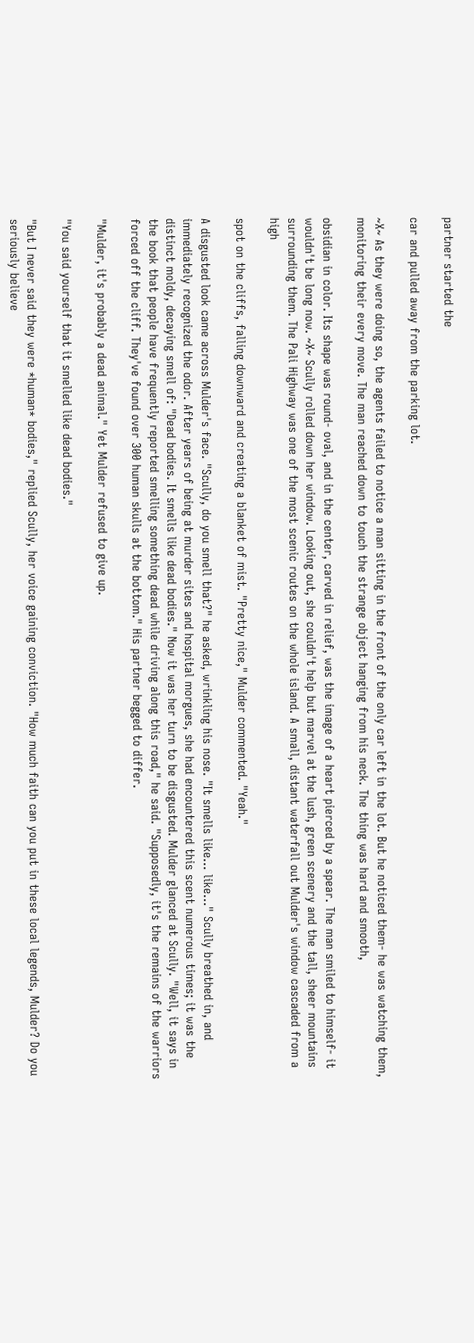partner started the

car and pulled away from the parking lot.

~X~ As they were doing so, the agents failed to notice a man sitting in the front of the only car left in the lot. But he noticed them- he was watching them, monitoring their every move. The man reached down to touch the strange object hanging from his neck. The thing was hard and smooth,

obsidian in color. Its shape was round- oval, and in the center, carved in relief, was the image of a heart pierced by a spear. The man smiled to himself- it wouldn't be long now. ~X~ Scully rolled down her window. Looking out, she couldn't help but marvel at the lush, green scenery and the tall, sheer mountains surrounding them. The Pali Highway was one of the most scenic routes on the whole island. A small, distant waterfall out Mulder's window cascaded from a high

spot on the cliffs, falling downward and creating a blanket of mist. "Pretty nice," Mulder commented. "Yeah."

A disgusted look came across Mulder's face. "Scully, do you smell that?" he asked, wrinkling his nose. "It smells like... like..." Scully breathed in, and immediately recognized the odor. After years of being at murder sites and hospital morgues, she had encountered this scent numerous times; it was the distinct moldy, decaying smell of: "Dead bodies. It smells like dead bodies." Now it was her turn to be disgusted. Mulder glanced at Scully. "Well, it says in the book that people have frequently reported smelling something dead while driving along this road," he said. "Supposedly, it's the remains of the warriors forced off the cliff. They've found over 300 human skulls at the bottom." His partner begged to differ.

"Mulder, it's probably a dead animal." Yet Mulder refused to give up.

"You said yourself that it smelled like dead bodies."

"But I never said they were *human* bodies," replied Scully, her voice gaining conviction. "How much faith can you put in these local legends, Mulder? Do you seriously believe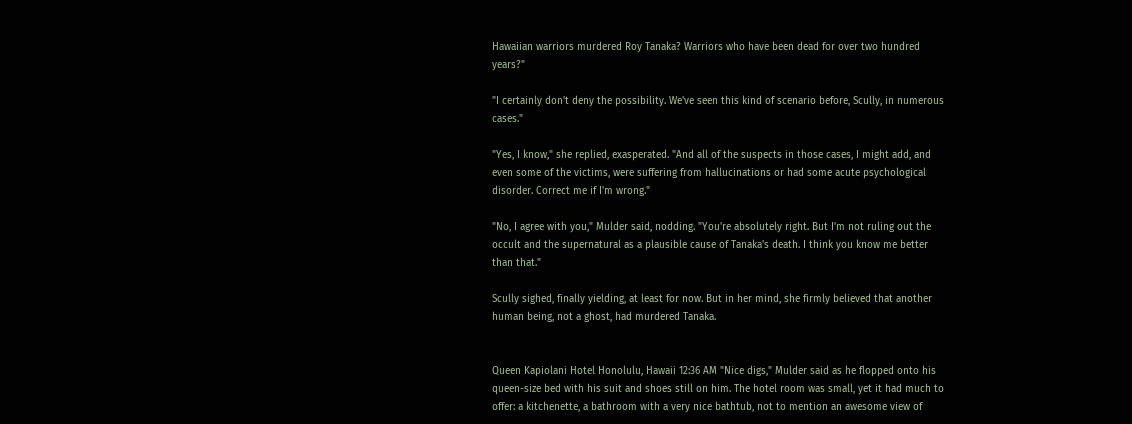Hawaiian warriors murdered Roy Tanaka? Warriors who have been dead for over two hundred years?"

"I certainly don't deny the possibility. We've seen this kind of scenario before, Scully, in numerous cases."

"Yes, I know," she replied, exasperated. "And all of the suspects in those cases, I might add, and even some of the victims, were suffering from hallucinations or had some acute psychological disorder. Correct me if I'm wrong."

"No, I agree with you," Mulder said, nodding. "You're absolutely right. But I'm not ruling out the occult and the supernatural as a plausible cause of Tanaka's death. I think you know me better than that."

Scully sighed, finally yielding, at least for now. But in her mind, she firmly believed that another human being, not a ghost, had murdered Tanaka.


Queen Kapiolani Hotel Honolulu, Hawaii 12:36 AM "Nice digs," Mulder said as he flopped onto his queen-size bed with his suit and shoes still on him. The hotel room was small, yet it had much to offer: a kitchenette, a bathroom with a very nice bathtub, not to mention an awesome view of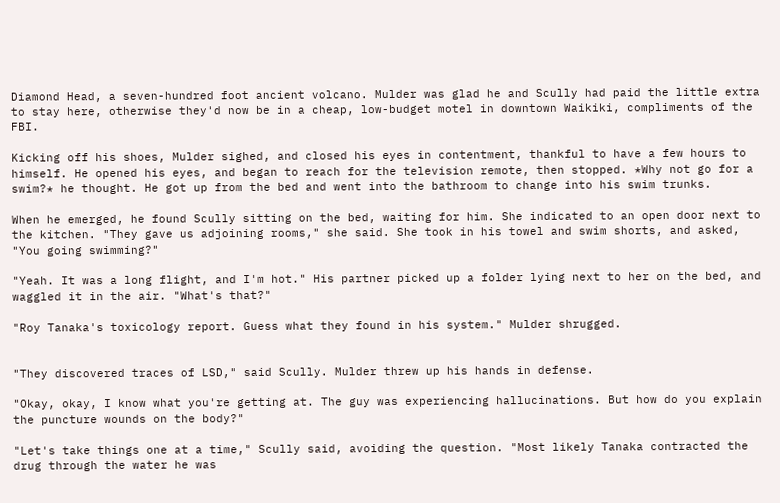Diamond Head, a seven-hundred foot ancient volcano. Mulder was glad he and Scully had paid the little extra to stay here, otherwise they'd now be in a cheap, low-budget motel in downtown Waikiki, compliments of the FBI.

Kicking off his shoes, Mulder sighed, and closed his eyes in contentment, thankful to have a few hours to himself. He opened his eyes, and began to reach for the television remote, then stopped. *Why not go for a swim?* he thought. He got up from the bed and went into the bathroom to change into his swim trunks.

When he emerged, he found Scully sitting on the bed, waiting for him. She indicated to an open door next to the kitchen. "They gave us adjoining rooms," she said. She took in his towel and swim shorts, and asked, "You going swimming?"

"Yeah. It was a long flight, and I'm hot." His partner picked up a folder lying next to her on the bed, and waggled it in the air. "What's that?"

"Roy Tanaka's toxicology report. Guess what they found in his system." Mulder shrugged.


"They discovered traces of LSD," said Scully. Mulder threw up his hands in defense.

"Okay, okay, I know what you're getting at. The guy was experiencing hallucinations. But how do you explain the puncture wounds on the body?"

"Let's take things one at a time," Scully said, avoiding the question. "Most likely Tanaka contracted the drug through the water he was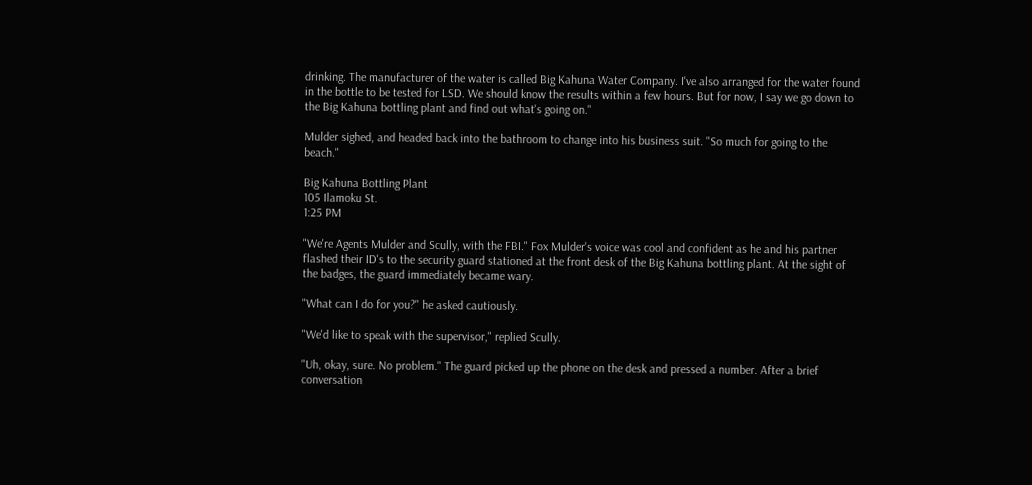drinking. The manufacturer of the water is called Big Kahuna Water Company. I've also arranged for the water found in the bottle to be tested for LSD. We should know the results within a few hours. But for now, I say we go down to the Big Kahuna bottling plant and find out what's going on."

Mulder sighed, and headed back into the bathroom to change into his business suit. "So much for going to the beach."

Big Kahuna Bottling Plant
105 Ilamoku St.
1:25 PM

"We're Agents Mulder and Scully, with the FBI." Fox Mulder's voice was cool and confident as he and his partner flashed their ID's to the security guard stationed at the front desk of the Big Kahuna bottling plant. At the sight of the badges, the guard immediately became wary.

"What can I do for you?" he asked cautiously.

"We'd like to speak with the supervisor," replied Scully.

"Uh, okay, sure. No problem." The guard picked up the phone on the desk and pressed a number. After a brief conversation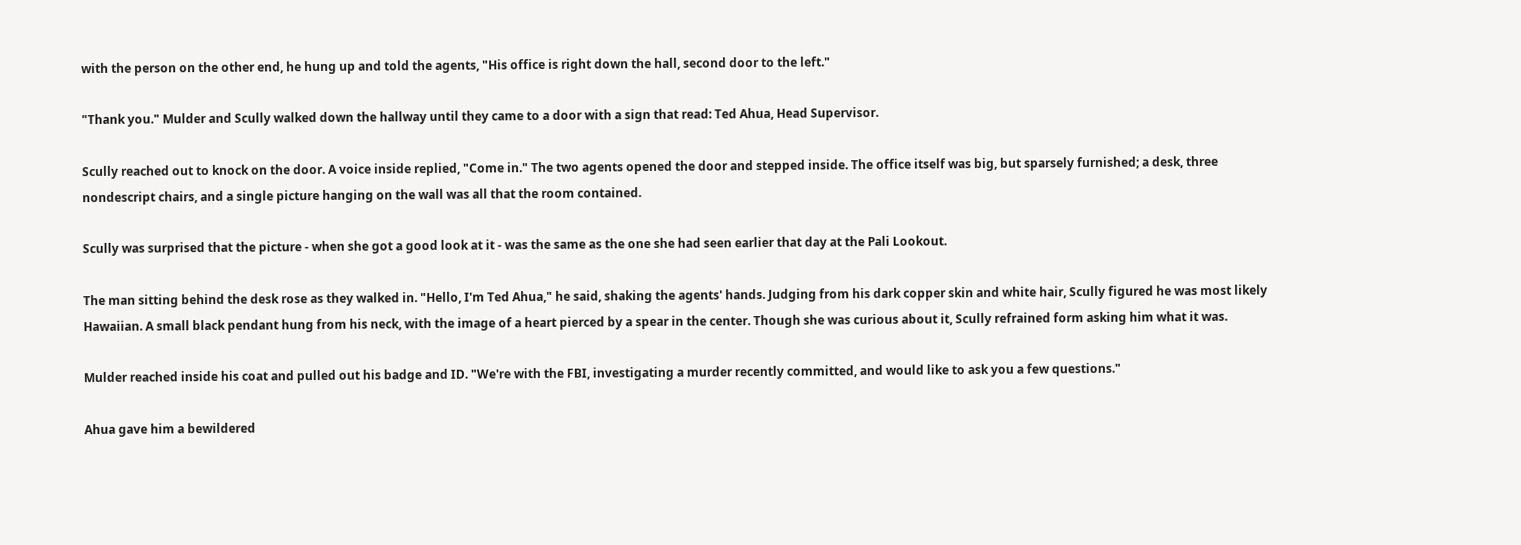with the person on the other end, he hung up and told the agents, "His office is right down the hall, second door to the left."

"Thank you." Mulder and Scully walked down the hallway until they came to a door with a sign that read: Ted Ahua, Head Supervisor.

Scully reached out to knock on the door. A voice inside replied, "Come in." The two agents opened the door and stepped inside. The office itself was big, but sparsely furnished; a desk, three nondescript chairs, and a single picture hanging on the wall was all that the room contained.

Scully was surprised that the picture - when she got a good look at it - was the same as the one she had seen earlier that day at the Pali Lookout.

The man sitting behind the desk rose as they walked in. "Hello, I'm Ted Ahua," he said, shaking the agents' hands. Judging from his dark copper skin and white hair, Scully figured he was most likely Hawaiian. A small black pendant hung from his neck, with the image of a heart pierced by a spear in the center. Though she was curious about it, Scully refrained form asking him what it was.

Mulder reached inside his coat and pulled out his badge and ID. "We're with the FBI, investigating a murder recently committed, and would like to ask you a few questions."

Ahua gave him a bewildered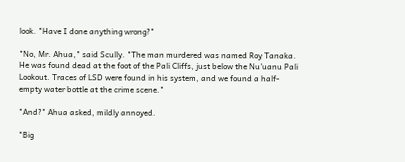look. "Have I done anything wrong?"

"No, Mr. Ahua," said Scully. "The man murdered was named Roy Tanaka. He was found dead at the foot of the Pali Cliffs, just below the Nu'uanu Pali Lookout. Traces of LSD were found in his system, and we found a half-empty water bottle at the crime scene."

"And?" Ahua asked, mildly annoyed.

"Big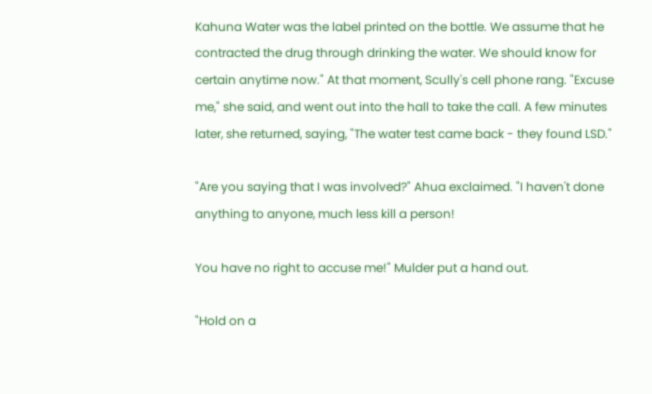Kahuna Water was the label printed on the bottle. We assume that he contracted the drug through drinking the water. We should know for certain anytime now." At that moment, Scully's cell phone rang. "Excuse me," she said, and went out into the hall to take the call. A few minutes later, she returned, saying, "The water test came back - they found LSD."

"Are you saying that I was involved?" Ahua exclaimed. "I haven't done anything to anyone, much less kill a person!

You have no right to accuse me!" Mulder put a hand out.

"Hold on a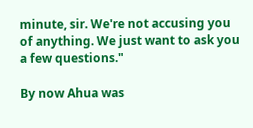minute, sir. We're not accusing you of anything. We just want to ask you a few questions."

By now Ahua was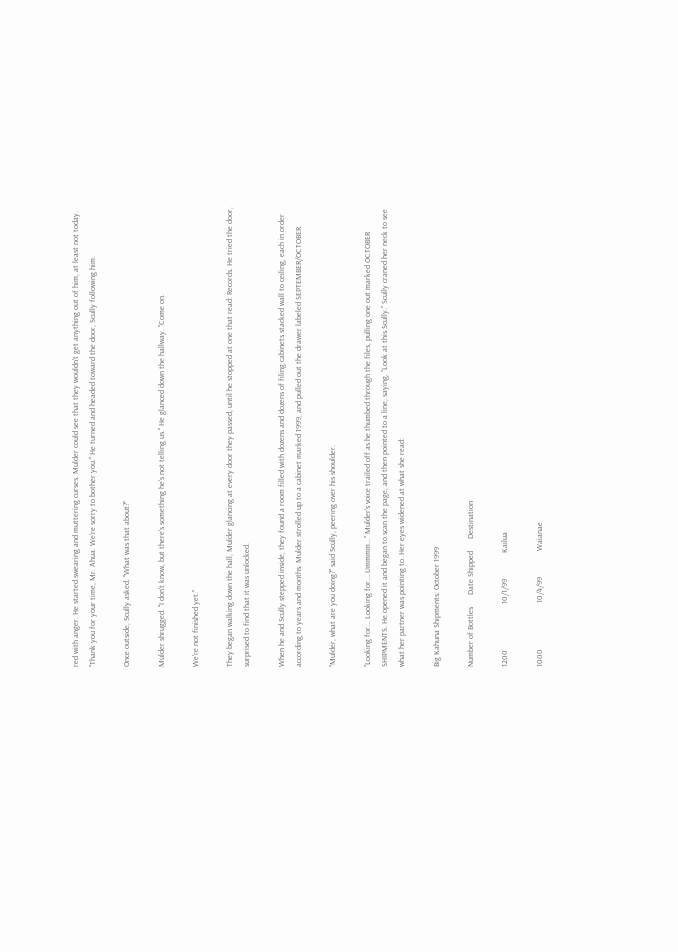red with anger. He started swearing and muttering curses. Mulder could see that they wouldn't get anything out of him, at least not today. "Thank you for your time, Mr. Ahua. We're sorry to bother you." He turned and headed toward the door, Scully following him.

Once outside, Scully asked, "What was that about?"

Mulder shrugged. "I don't know, but there's something he's not telling us." He glanced down the hallway. "Come on.

We're not finished yet."

They began walking down the hall, Mulder glancing at every door they passed, until he stopped at one that read: Records. He tried the door, surprised to find that it was unlocked.

When he and Scully stepped inside, they found a room filled with dozens and dozens of filing cabinets stacked wall to ceiling, each in order according to years and months. Mulder strolled up to a cabinet marked 1999, and pulled out the drawer labeled SEPTEMBER/OCTOBER.

"Mulder, what are you doing?" said Scully, peering over his shoulder.

"Looking for... Looking for... Ummmm..." Mulder's voice trailed off as he thumbed through the files, pulling one out marked OCTOBER SHIPMENTS. He opened it and began to scan the page, and then pointed to a line, saying, "Look at this Scully." Scully craned her neck to see what her partner was pointing to. Her eyes widened at what she read:

Big Kahuna Shipments: October 1999

Number of Bottles      Date Shipped      Destination

1200                       10/1/99             Kailua

1000                       10/4/99             Waianae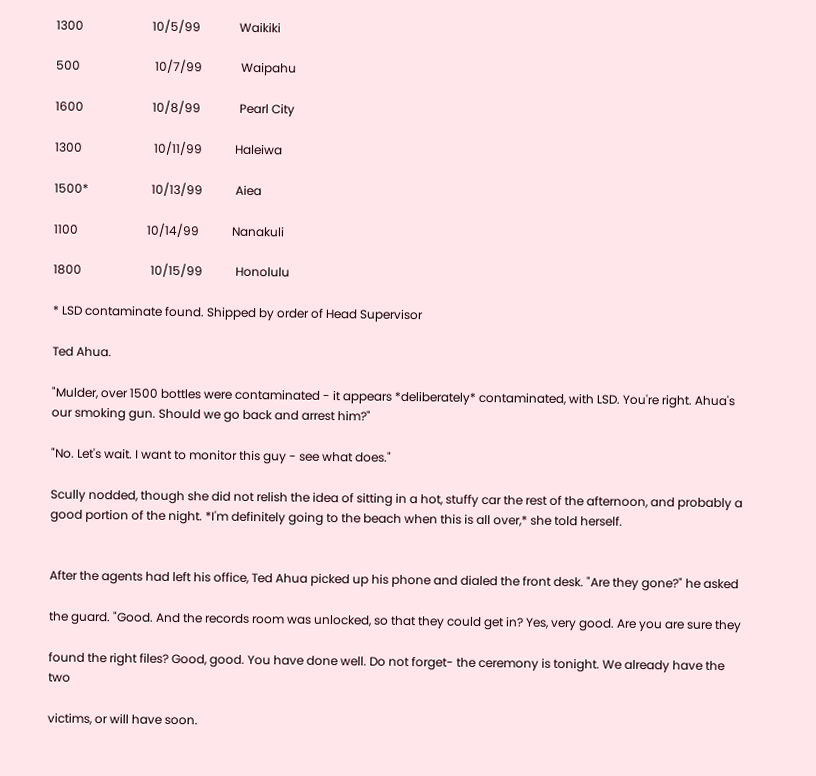1300                       10/5/99             Waikiki

500                         10/7/99             Waipahu

1600                       10/8/99             Pearl City

1300                        10/11/99           Haleiwa

1500*                     10/13/99           Aiea

1100                       10/14/99           Nanakuli

1800                       10/15/99           Honolulu

* LSD contaminate found. Shipped by order of Head Supervisor

Ted Ahua.

"Mulder, over 1500 bottles were contaminated - it appears *deliberately* contaminated, with LSD. You're right. Ahua's our smoking gun. Should we go back and arrest him?"

"No. Let's wait. I want to monitor this guy - see what does."

Scully nodded, though she did not relish the idea of sitting in a hot, stuffy car the rest of the afternoon, and probably a good portion of the night. *I'm definitely going to the beach when this is all over,* she told herself.


After the agents had left his office, Ted Ahua picked up his phone and dialed the front desk. "Are they gone?" he asked

the guard. "Good. And the records room was unlocked, so that they could get in? Yes, very good. Are you are sure they

found the right files? Good, good. You have done well. Do not forget- the ceremony is tonight. We already have the two

victims, or will have soon.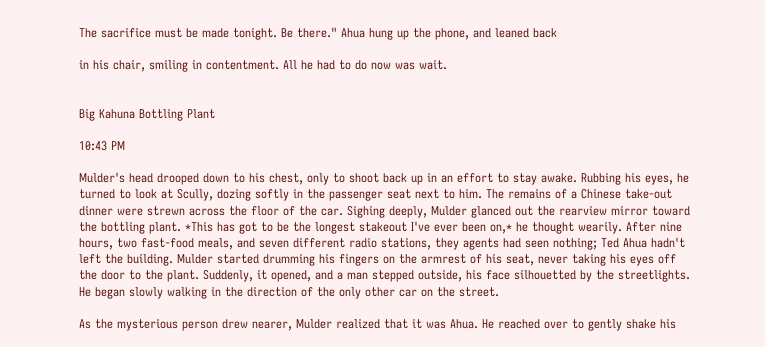The sacrifice must be made tonight. Be there." Ahua hung up the phone, and leaned back

in his chair, smiling in contentment. All he had to do now was wait.


Big Kahuna Bottling Plant

10:43 PM

Mulder's head drooped down to his chest, only to shoot back up in an effort to stay awake. Rubbing his eyes, he turned to look at Scully, dozing softly in the passenger seat next to him. The remains of a Chinese take-out dinner were strewn across the floor of the car. Sighing deeply, Mulder glanced out the rearview mirror toward the bottling plant. *This has got to be the longest stakeout I've ever been on,* he thought wearily. After nine hours, two fast-food meals, and seven different radio stations, they agents had seen nothing; Ted Ahua hadn't left the building. Mulder started drumming his fingers on the armrest of his seat, never taking his eyes off the door to the plant. Suddenly, it opened, and a man stepped outside, his face silhouetted by the streetlights. He began slowly walking in the direction of the only other car on the street.

As the mysterious person drew nearer, Mulder realized that it was Ahua. He reached over to gently shake his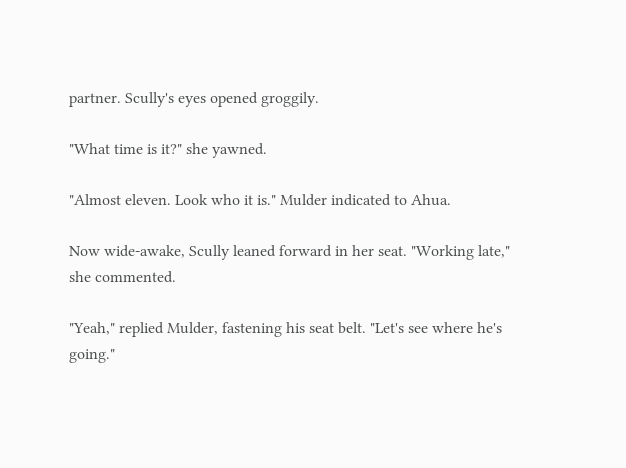partner. Scully's eyes opened groggily.

"What time is it?" she yawned.

"Almost eleven. Look who it is." Mulder indicated to Ahua.

Now wide-awake, Scully leaned forward in her seat. "Working late," she commented.

"Yeah," replied Mulder, fastening his seat belt. "Let's see where he's going."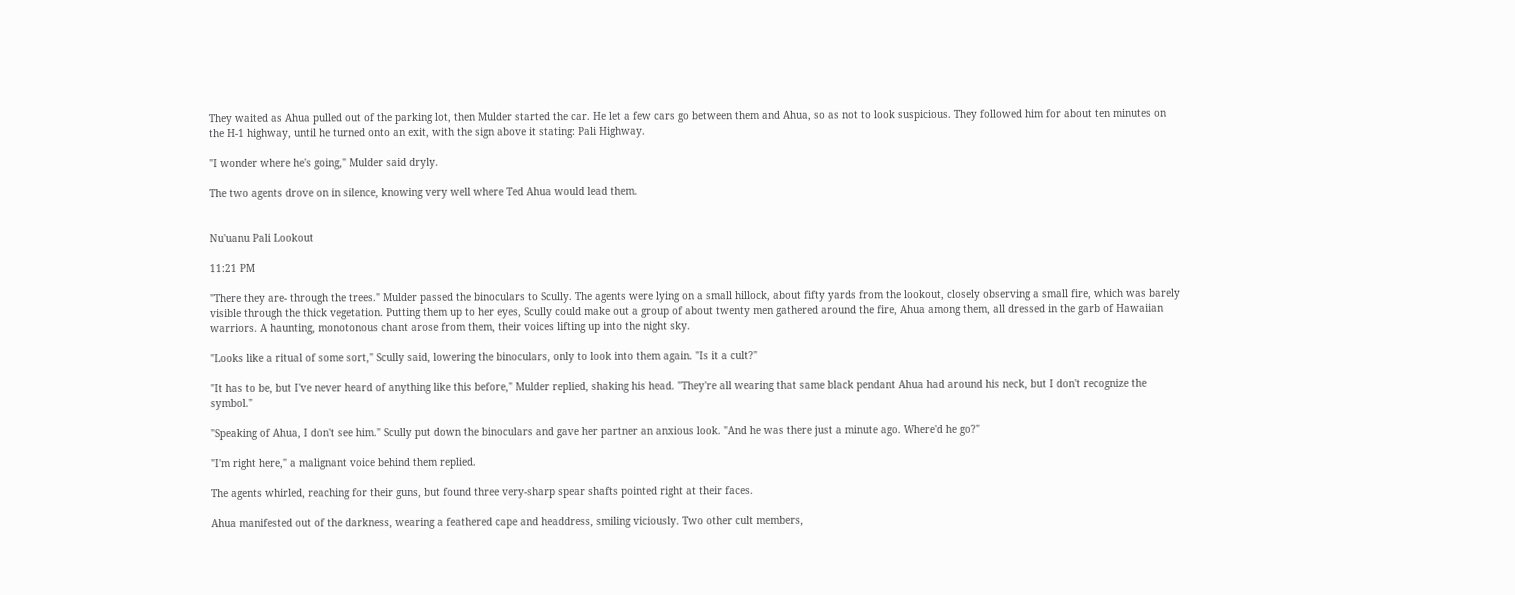They waited as Ahua pulled out of the parking lot, then Mulder started the car. He let a few cars go between them and Ahua, so as not to look suspicious. They followed him for about ten minutes on the H-1 highway, until he turned onto an exit, with the sign above it stating: Pali Highway.

"I wonder where he's going," Mulder said dryly.

The two agents drove on in silence, knowing very well where Ted Ahua would lead them.


Nu'uanu Pali Lookout

11:21 PM

"There they are- through the trees." Mulder passed the binoculars to Scully. The agents were lying on a small hillock, about fifty yards from the lookout, closely observing a small fire, which was barely visible through the thick vegetation. Putting them up to her eyes, Scully could make out a group of about twenty men gathered around the fire, Ahua among them, all dressed in the garb of Hawaiian warriors. A haunting, monotonous chant arose from them, their voices lifting up into the night sky.

"Looks like a ritual of some sort," Scully said, lowering the binoculars, only to look into them again. "Is it a cult?"

"It has to be, but I've never heard of anything like this before," Mulder replied, shaking his head. "They're all wearing that same black pendant Ahua had around his neck, but I don't recognize the symbol."

"Speaking of Ahua, I don't see him." Scully put down the binoculars and gave her partner an anxious look. "And he was there just a minute ago. Where'd he go?"

"I'm right here," a malignant voice behind them replied.

The agents whirled, reaching for their guns, but found three very-sharp spear shafts pointed right at their faces.

Ahua manifested out of the darkness, wearing a feathered cape and headdress, smiling viciously. Two other cult members,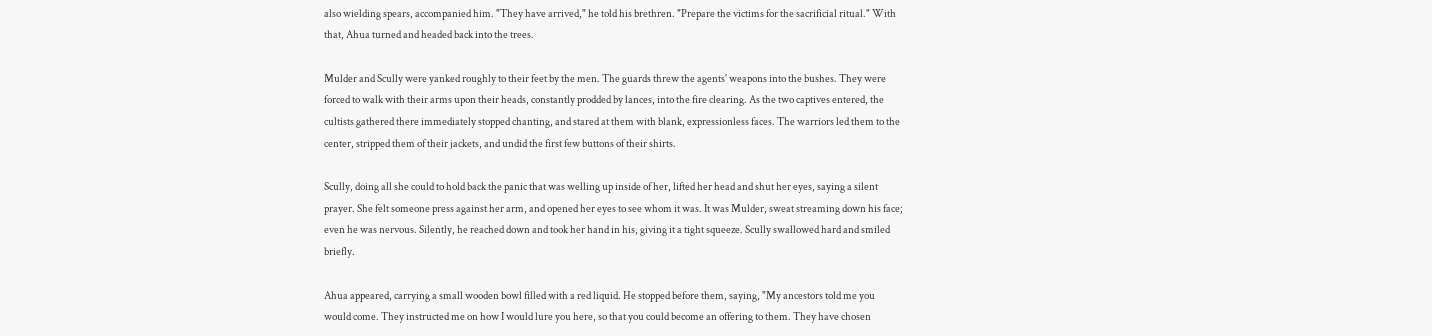also wielding spears, accompanied him. "They have arrived," he told his brethren. "Prepare the victims for the sacrificial ritual." With that, Ahua turned and headed back into the trees.

Mulder and Scully were yanked roughly to their feet by the men. The guards threw the agents' weapons into the bushes. They were forced to walk with their arms upon their heads, constantly prodded by lances, into the fire clearing. As the two captives entered, the cultists gathered there immediately stopped chanting, and stared at them with blank, expressionless faces. The warriors led them to the center, stripped them of their jackets, and undid the first few buttons of their shirts.

Scully, doing all she could to hold back the panic that was welling up inside of her, lifted her head and shut her eyes, saying a silent prayer. She felt someone press against her arm, and opened her eyes to see whom it was. It was Mulder, sweat streaming down his face; even he was nervous. Silently, he reached down and took her hand in his, giving it a tight squeeze. Scully swallowed hard and smiled briefly.

Ahua appeared, carrying a small wooden bowl filled with a red liquid. He stopped before them, saying, "My ancestors told me you would come. They instructed me on how I would lure you here, so that you could become an offering to them. They have chosen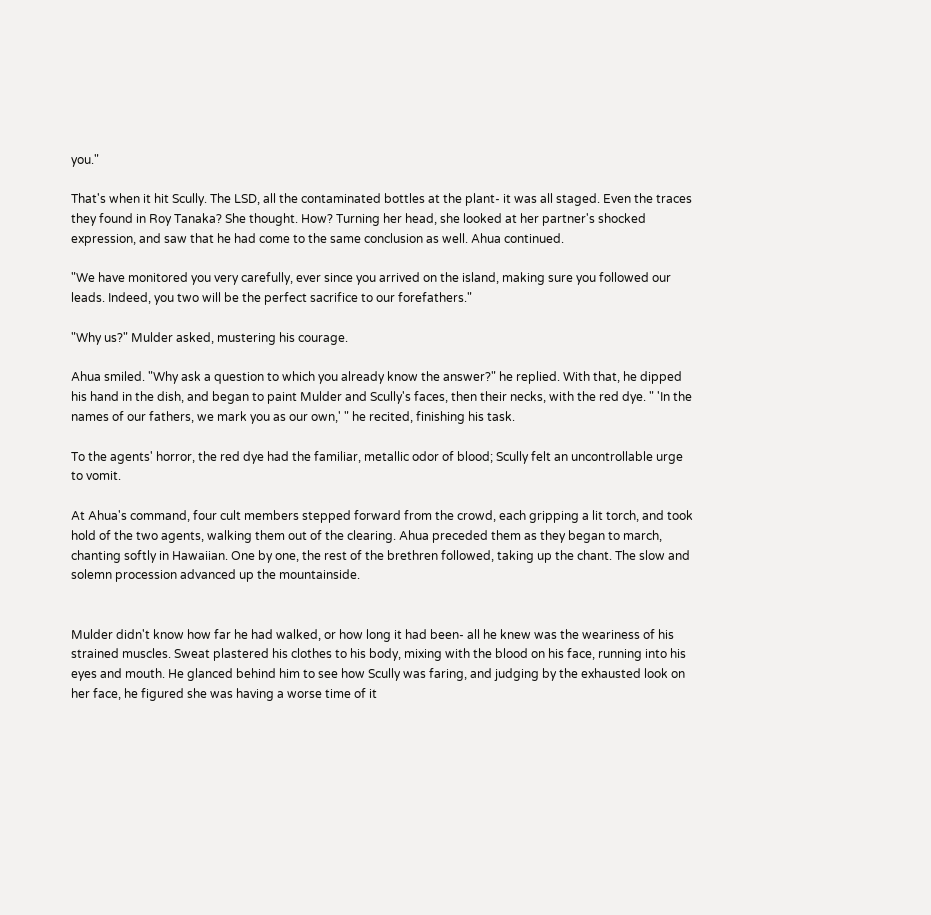you."

That's when it hit Scully. The LSD, all the contaminated bottles at the plant- it was all staged. Even the traces they found in Roy Tanaka? She thought. How? Turning her head, she looked at her partner's shocked expression, and saw that he had come to the same conclusion as well. Ahua continued.

"We have monitored you very carefully, ever since you arrived on the island, making sure you followed our leads. Indeed, you two will be the perfect sacrifice to our forefathers."

"Why us?" Mulder asked, mustering his courage.

Ahua smiled. "Why ask a question to which you already know the answer?" he replied. With that, he dipped his hand in the dish, and began to paint Mulder and Scully's faces, then their necks, with the red dye. " 'In the names of our fathers, we mark you as our own,' " he recited, finishing his task.

To the agents' horror, the red dye had the familiar, metallic odor of blood; Scully felt an uncontrollable urge to vomit.

At Ahua's command, four cult members stepped forward from the crowd, each gripping a lit torch, and took hold of the two agents, walking them out of the clearing. Ahua preceded them as they began to march, chanting softly in Hawaiian. One by one, the rest of the brethren followed, taking up the chant. The slow and solemn procession advanced up the mountainside.


Mulder didn't know how far he had walked, or how long it had been- all he knew was the weariness of his strained muscles. Sweat plastered his clothes to his body, mixing with the blood on his face, running into his eyes and mouth. He glanced behind him to see how Scully was faring, and judging by the exhausted look on her face, he figured she was having a worse time of it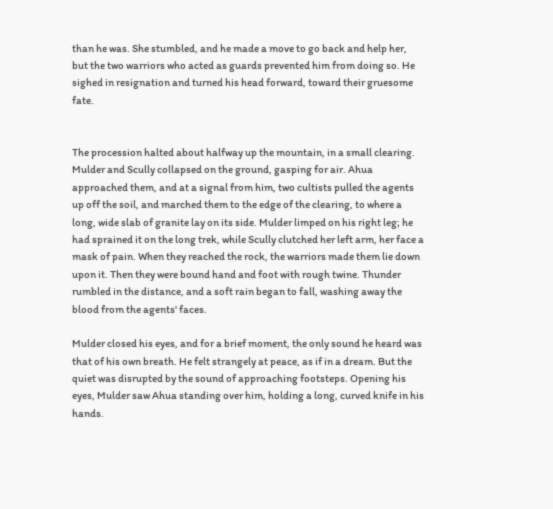than he was. She stumbled, and he made a move to go back and help her, but the two warriors who acted as guards prevented him from doing so. He sighed in resignation and turned his head forward, toward their gruesome fate.


The procession halted about halfway up the mountain, in a small clearing. Mulder and Scully collapsed on the ground, gasping for air. Ahua approached them, and at a signal from him, two cultists pulled the agents up off the soil, and marched them to the edge of the clearing, to where a long, wide slab of granite lay on its side. Mulder limped on his right leg; he had sprained it on the long trek, while Scully clutched her left arm, her face a mask of pain. When they reached the rock, the warriors made them lie down upon it. Then they were bound hand and foot with rough twine. Thunder rumbled in the distance, and a soft rain began to fall, washing away the blood from the agents' faces.

Mulder closed his eyes, and for a brief moment, the only sound he heard was that of his own breath. He felt strangely at peace, as if in a dream. But the quiet was disrupted by the sound of approaching footsteps. Opening his eyes, Mulder saw Ahua standing over him, holding a long, curved knife in his hands.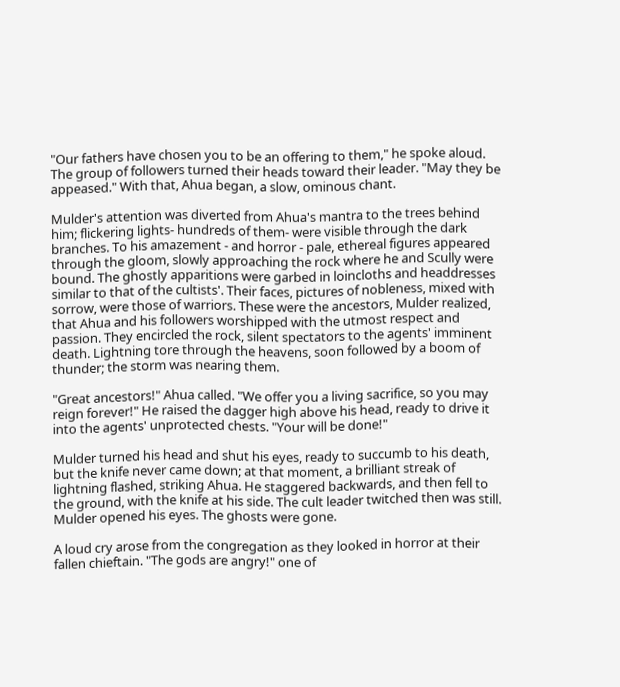"Our fathers have chosen you to be an offering to them," he spoke aloud. The group of followers turned their heads toward their leader. "May they be appeased." With that, Ahua began, a slow, ominous chant.

Mulder's attention was diverted from Ahua's mantra to the trees behind him; flickering lights- hundreds of them- were visible through the dark branches. To his amazement - and horror - pale, ethereal figures appeared through the gloom, slowly approaching the rock where he and Scully were bound. The ghostly apparitions were garbed in loincloths and headdresses similar to that of the cultists'. Their faces, pictures of nobleness, mixed with sorrow, were those of warriors. These were the ancestors, Mulder realized, that Ahua and his followers worshipped with the utmost respect and passion. They encircled the rock, silent spectators to the agents' imminent death. Lightning tore through the heavens, soon followed by a boom of thunder; the storm was nearing them.

"Great ancestors!" Ahua called. "We offer you a living sacrifice, so you may reign forever!" He raised the dagger high above his head, ready to drive it into the agents' unprotected chests. "Your will be done!"

Mulder turned his head and shut his eyes, ready to succumb to his death, but the knife never came down; at that moment, a brilliant streak of lightning flashed, striking Ahua. He staggered backwards, and then fell to the ground, with the knife at his side. The cult leader twitched then was still. Mulder opened his eyes. The ghosts were gone.

A loud cry arose from the congregation as they looked in horror at their fallen chieftain. "The gods are angry!" one of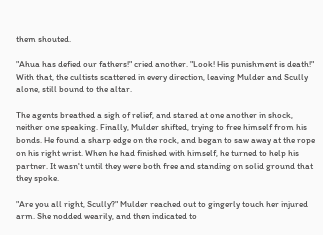them shouted.

"Ahua has defied our fathers!" cried another. "Look! His punishment is death!" With that, the cultists scattered in every direction, leaving Mulder and Scully alone, still bound to the altar.

The agents breathed a sigh of relief, and stared at one another in shock, neither one speaking. Finally, Mulder shifted, trying to free himself from his bonds. He found a sharp edge on the rock, and began to saw away at the rope on his right wrist. When he had finished with himself, he turned to help his partner. It wasn't until they were both free and standing on solid ground that they spoke.

"Are you all right, Scully?" Mulder reached out to gingerly touch her injured arm. She nodded wearily, and then indicated to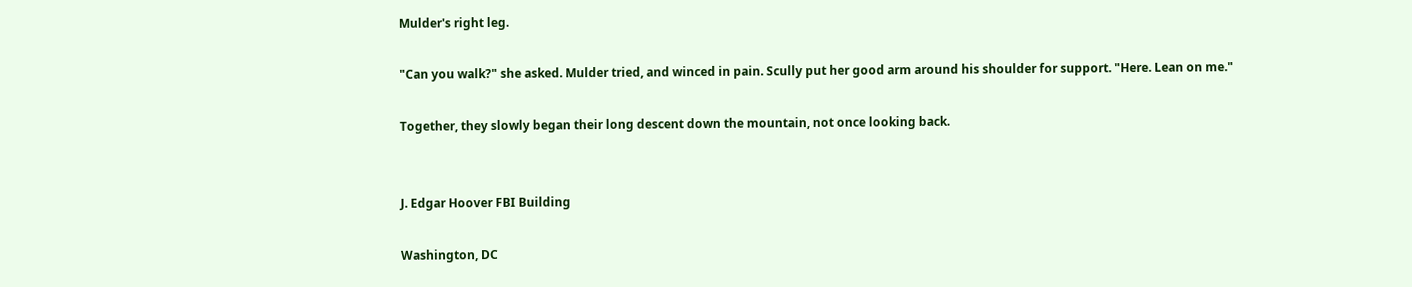Mulder's right leg.

"Can you walk?" she asked. Mulder tried, and winced in pain. Scully put her good arm around his shoulder for support. "Here. Lean on me."

Together, they slowly began their long descent down the mountain, not once looking back.


J. Edgar Hoover FBI Building

Washington, DC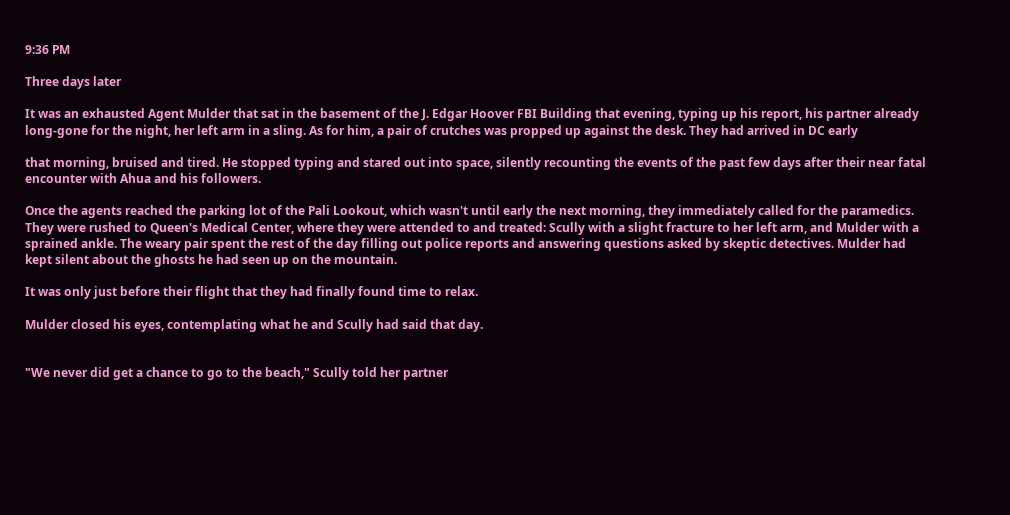9:36 PM

Three days later

It was an exhausted Agent Mulder that sat in the basement of the J. Edgar Hoover FBI Building that evening, typing up his report, his partner already long-gone for the night, her left arm in a sling. As for him, a pair of crutches was propped up against the desk. They had arrived in DC early

that morning, bruised and tired. He stopped typing and stared out into space, silently recounting the events of the past few days after their near fatal encounter with Ahua and his followers.

Once the agents reached the parking lot of the Pali Lookout, which wasn't until early the next morning, they immediately called for the paramedics. They were rushed to Queen's Medical Center, where they were attended to and treated: Scully with a slight fracture to her left arm, and Mulder with a sprained ankle. The weary pair spent the rest of the day filling out police reports and answering questions asked by skeptic detectives. Mulder had kept silent about the ghosts he had seen up on the mountain.

It was only just before their flight that they had finally found time to relax.

Mulder closed his eyes, contemplating what he and Scully had said that day.


"We never did get a chance to go to the beach," Scully told her partner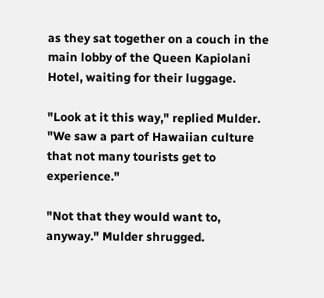as they sat together on a couch in the main lobby of the Queen Kapiolani Hotel, waiting for their luggage.

"Look at it this way," replied Mulder. "We saw a part of Hawaiian culture that not many tourists get to experience."

"Not that they would want to, anyway." Mulder shrugged.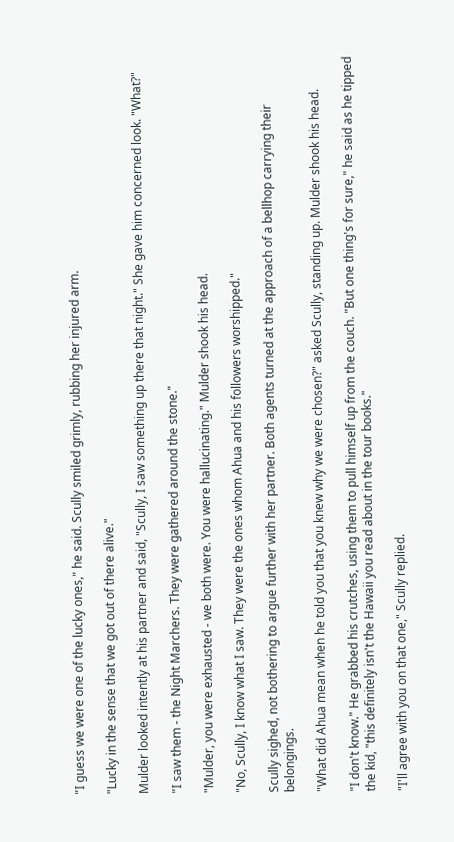"I guess we were one of the lucky ones," he said. Scully smiled grimly, rubbing her injured arm.

"Lucky in the sense that we got out of there alive."

Mulder looked intently at his partner and said, "Scully, I saw something up there that night." She gave him concerned look. "What?"

"I saw them - the Night Marchers. They were gathered around the stone."

"Mulder, you were exhausted - we both were. You were hallucinating." Mulder shook his head.

"No, Scully, I know what I saw. They were the ones whom Ahua and his followers worshipped."

Scully sighed, not bothering to argue further with her partner. Both agents turned at the approach of a bellhop carrying their belongings.

"What did Ahua mean when he told you that you knew why we were chosen?" asked Scully, standing up. Mulder shook his head.

"I don't know." He grabbed his crutches, using them to pull himself up from the couch. "But one thing's for sure," he said as he tipped the kid, "this definitely isn't the Hawaii you read about in the tour books."

"I'll agree with you on that one," Scully replied.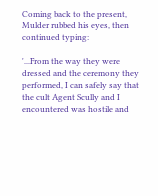Coming back to the present, Mulder rubbed his eyes, then continued typing:

'...From the way they were dressed and the ceremony they performed, I can safely say that the cult Agent Scully and I encountered was hostile and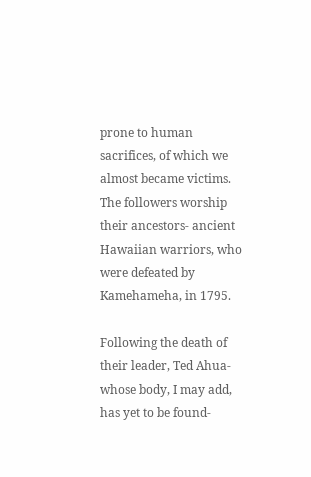prone to human sacrifices, of which we almost became victims. The followers worship their ancestors- ancient Hawaiian warriors, who were defeated by Kamehameha, in 1795.

Following the death of their leader, Ted Ahua- whose body, I may add, has yet to be found-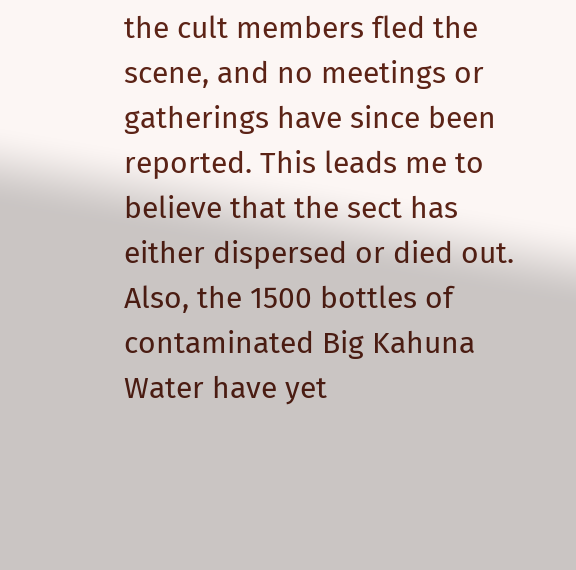the cult members fled the scene, and no meetings or gatherings have since been reported. This leads me to believe that the sect has either dispersed or died out. Also, the 1500 bottles of contaminated Big Kahuna Water have yet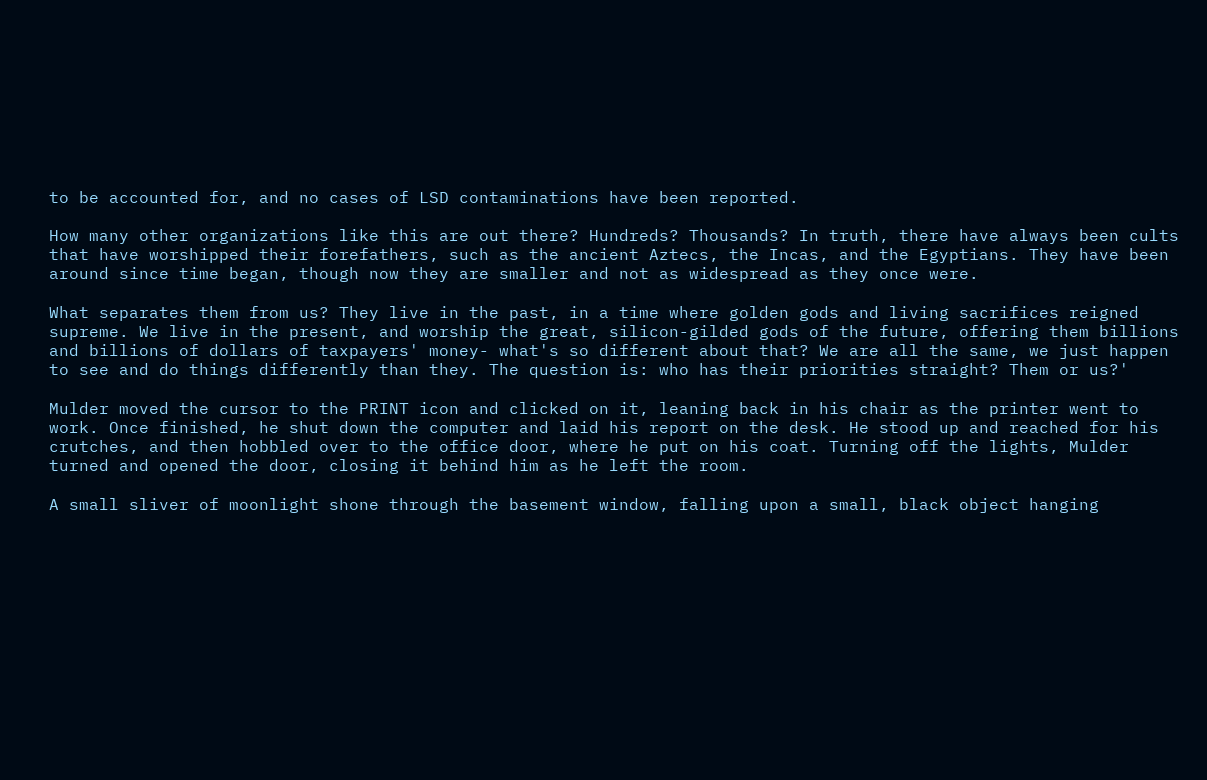to be accounted for, and no cases of LSD contaminations have been reported.

How many other organizations like this are out there? Hundreds? Thousands? In truth, there have always been cults that have worshipped their forefathers, such as the ancient Aztecs, the Incas, and the Egyptians. They have been around since time began, though now they are smaller and not as widespread as they once were.

What separates them from us? They live in the past, in a time where golden gods and living sacrifices reigned supreme. We live in the present, and worship the great, silicon-gilded gods of the future, offering them billions and billions of dollars of taxpayers' money- what's so different about that? We are all the same, we just happen to see and do things differently than they. The question is: who has their priorities straight? Them or us?'

Mulder moved the cursor to the PRINT icon and clicked on it, leaning back in his chair as the printer went to work. Once finished, he shut down the computer and laid his report on the desk. He stood up and reached for his crutches, and then hobbled over to the office door, where he put on his coat. Turning off the lights, Mulder turned and opened the door, closing it behind him as he left the room.

A small sliver of moonlight shone through the basement window, falling upon a small, black object hanging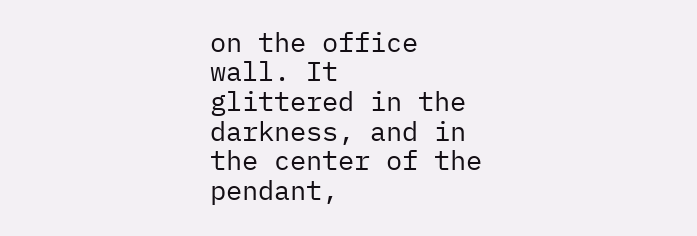on the office wall. It glittered in the darkness, and in the center of the pendant,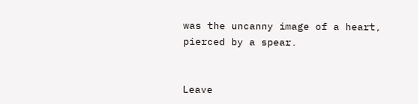was the uncanny image of a heart, pierced by a spear.


Leave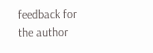feedback for the author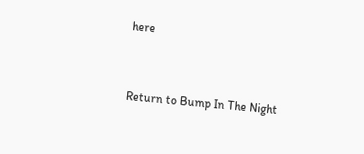here


Return to Bump In The Night